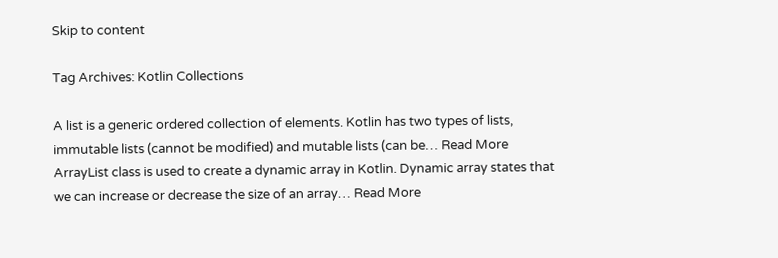Skip to content

Tag Archives: Kotlin Collections

A list is a generic ordered collection of elements. Kotlin has two types of lists, immutable lists (cannot be modified) and mutable lists (can be… Read More
ArrayList class is used to create a dynamic array in Kotlin. Dynamic array states that we can increase or decrease the size of an array… Read More